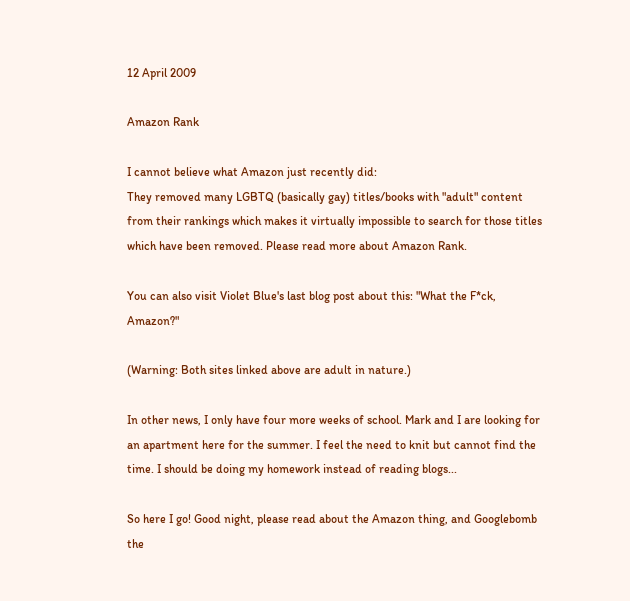12 April 2009

Amazon Rank

I cannot believe what Amazon just recently did:
They removed many LGBTQ (basically gay) titles/books with "adult" content from their rankings which makes it virtually impossible to search for those titles which have been removed. Please read more about Amazon Rank.

You can also visit Violet Blue's last blog post about this: "What the F*ck, Amazon?"

(Warning: Both sites linked above are adult in nature.)

In other news, I only have four more weeks of school. Mark and I are looking for an apartment here for the summer. I feel the need to knit but cannot find the time. I should be doing my homework instead of reading blogs...

So here I go! Good night, please read about the Amazon thing, and Googlebomb the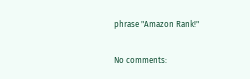phrase "Amazon Rank!"

No comments: